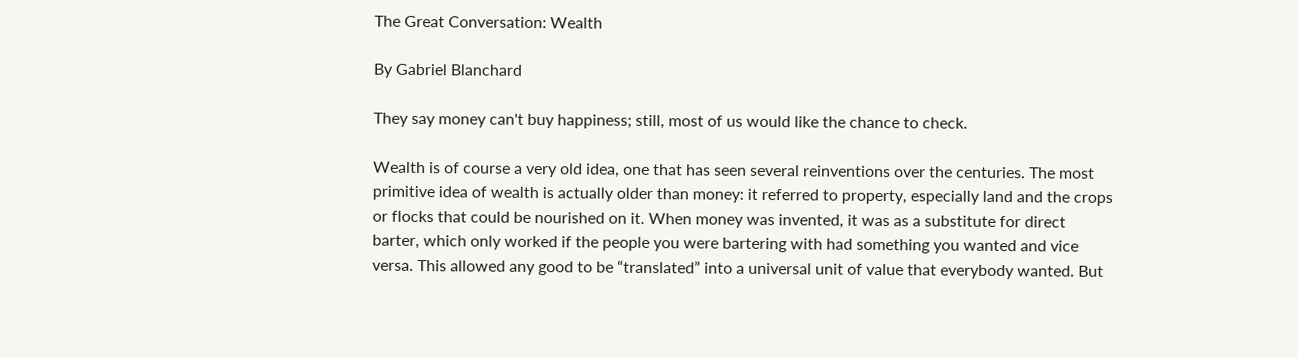The Great Conversation: Wealth

By Gabriel Blanchard

They say money can't buy happiness; still, most of us would like the chance to check.

Wealth is of course a very old idea, one that has seen several reinventions over the centuries. The most primitive idea of wealth is actually older than money: it referred to property, especially land and the crops or flocks that could be nourished on it. When money was invented, it was as a substitute for direct barter, which only worked if the people you were bartering with had something you wanted and vice versa. This allowed any good to be “translated” into a universal unit of value that everybody wanted. But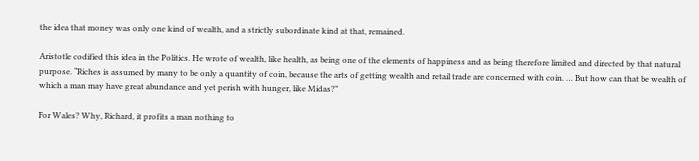the idea that money was only one kind of wealth, and a strictly subordinate kind at that, remained.

Aristotle codified this idea in the Politics. He wrote of wealth, like health, as being one of the elements of happiness and as being therefore limited and directed by that natural purpose. “Riches is assumed by many to be only a quantity of coin, because the arts of getting wealth and retail trade are concerned with coin. … But how can that be wealth of which a man may have great abundance and yet perish with hunger, like Midas?”

For Wales? Why, Richard, it profits a man nothing to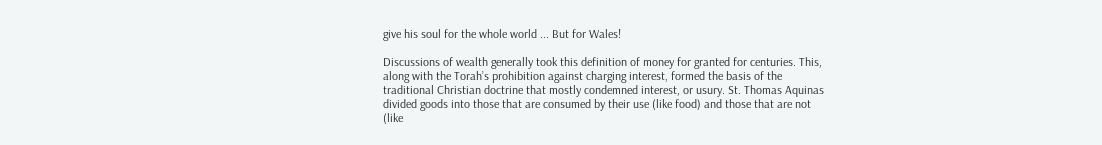give his soul for the whole world ... But for Wales!

Discussions of wealth generally took this definition of money for granted for centuries. This, along with the Torah’s prohibition against charging interest, formed the basis of the traditional Christian doctrine that mostly condemned interest, or usury. St. Thomas Aquinas divided goods into those that are consumed by their use (like food) and those that are not (like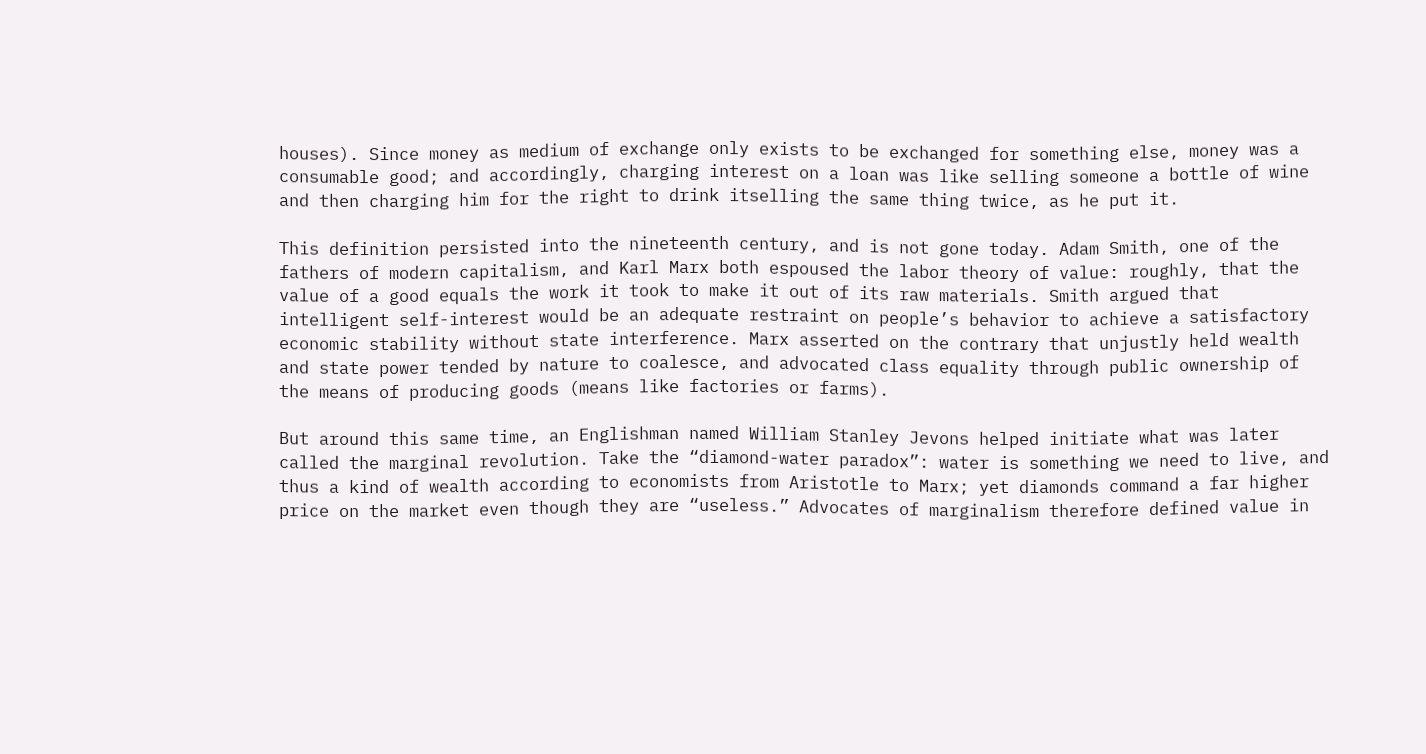houses). Since money as medium of exchange only exists to be exchanged for something else, money was a consumable good; and accordingly, charging interest on a loan was like selling someone a bottle of wine and then charging him for the right to drink itselling the same thing twice, as he put it.

This definition persisted into the nineteenth century, and is not gone today. Adam Smith, one of the fathers of modern capitalism, and Karl Marx both espoused the labor theory of value: roughly, that the value of a good equals the work it took to make it out of its raw materials. Smith argued that intelligent self-interest would be an adequate restraint on people’s behavior to achieve a satisfactory economic stability without state interference. Marx asserted on the contrary that unjustly held wealth and state power tended by nature to coalesce, and advocated class equality through public ownership of the means of producing goods (means like factories or farms).

But around this same time, an Englishman named William Stanley Jevons helped initiate what was later called the marginal revolution. Take the “diamond-water paradox”: water is something we need to live, and thus a kind of wealth according to economists from Aristotle to Marx; yet diamonds command a far higher price on the market even though they are “useless.” Advocates of marginalism therefore defined value in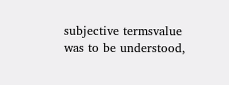subjective termsvalue was to be understood,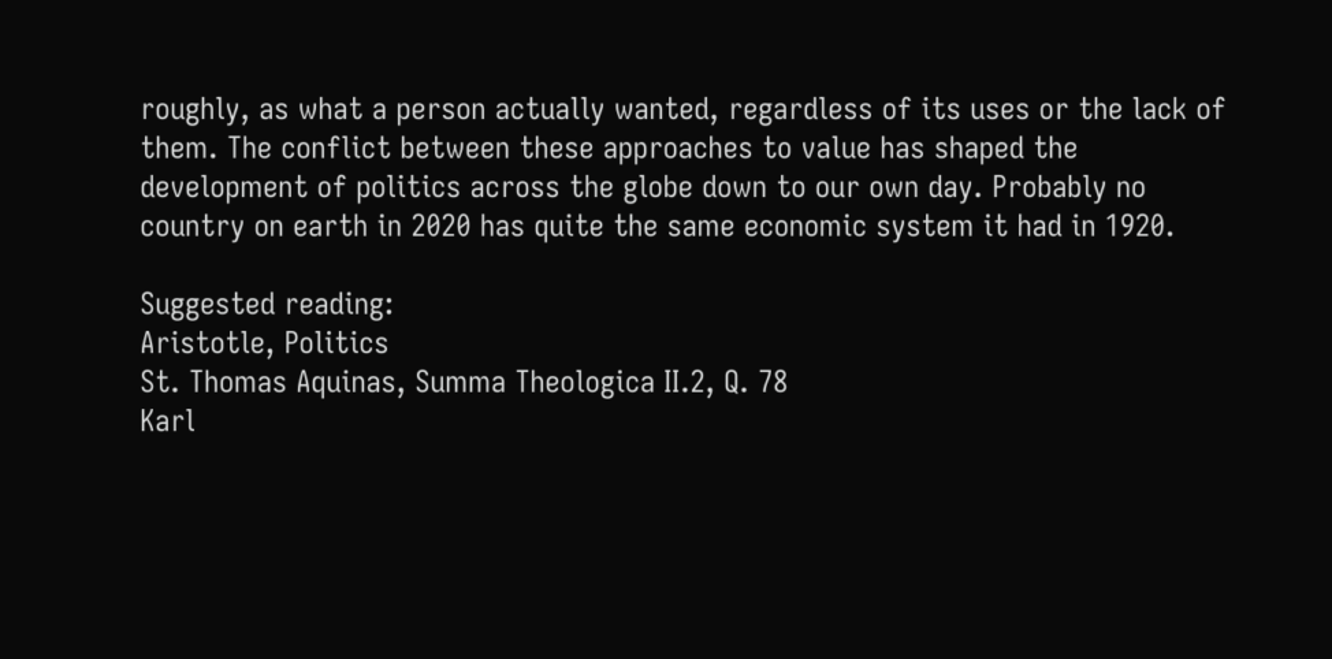roughly, as what a person actually wanted, regardless of its uses or the lack of them. The conflict between these approaches to value has shaped the development of politics across the globe down to our own day. Probably no country on earth in 2020 has quite the same economic system it had in 1920.

Suggested reading:
Aristotle, Politics
St. Thomas Aquinas, Summa Theologica II.2, Q. 78
Karl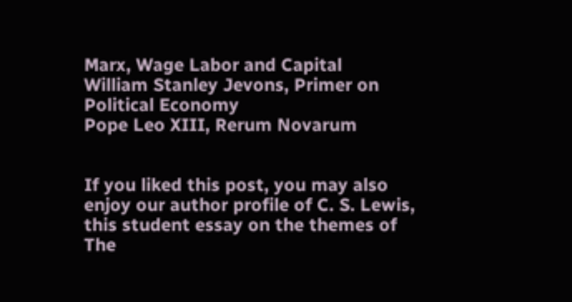Marx, Wage Labor and Capital
William Stanley Jevons, Primer on Political Economy
Pope Leo XIII, Rerum Novarum


If you liked this post, you may also enjoy our author profile of C. S. Lewis, this student essay on the themes of The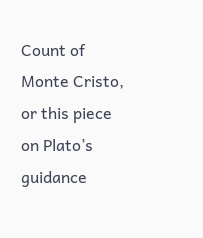Count of Monte Cristo, or this piece on Plato’s guidance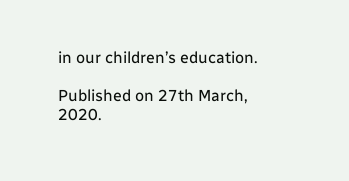in our children’s education.

Published on 27th March, 2020.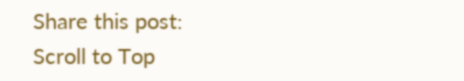Share this post:
Scroll to Top